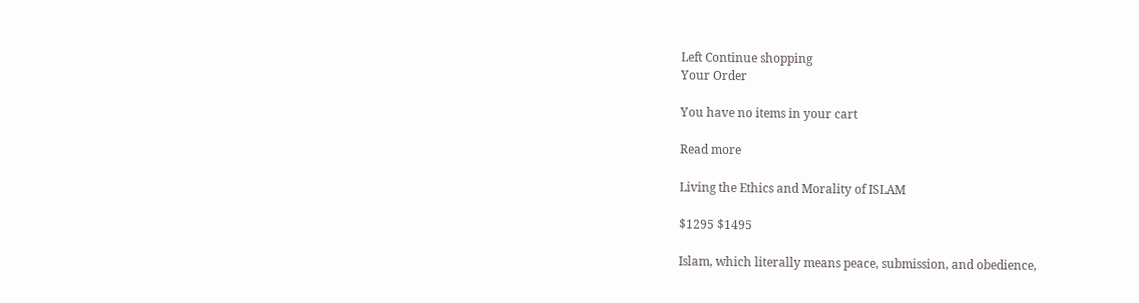Left Continue shopping
Your Order

You have no items in your cart

Read more

Living the Ethics and Morality of ISLAM

$1295 $1495

Islam, which literally means peace, submission, and obedience,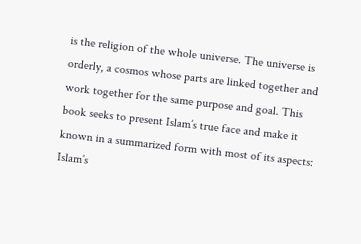is the religion of the whole universe. The universe is orderly, a cosmos whose parts are linked together and work together for the same purpose and goal. This book seeks to present Islam’s true face and make it known in a summarized form with most of its aspects: Islam’s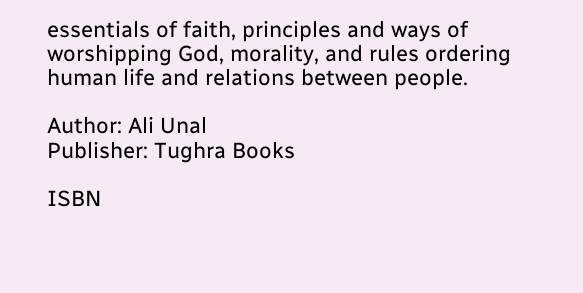essentials of faith, principles and ways of worshipping God, morality, and rules ordering human life and relations between people.

Author: Ali Unal
Publisher: Tughra Books

ISBN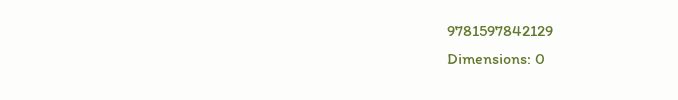9781597842129
Dimensions: 0